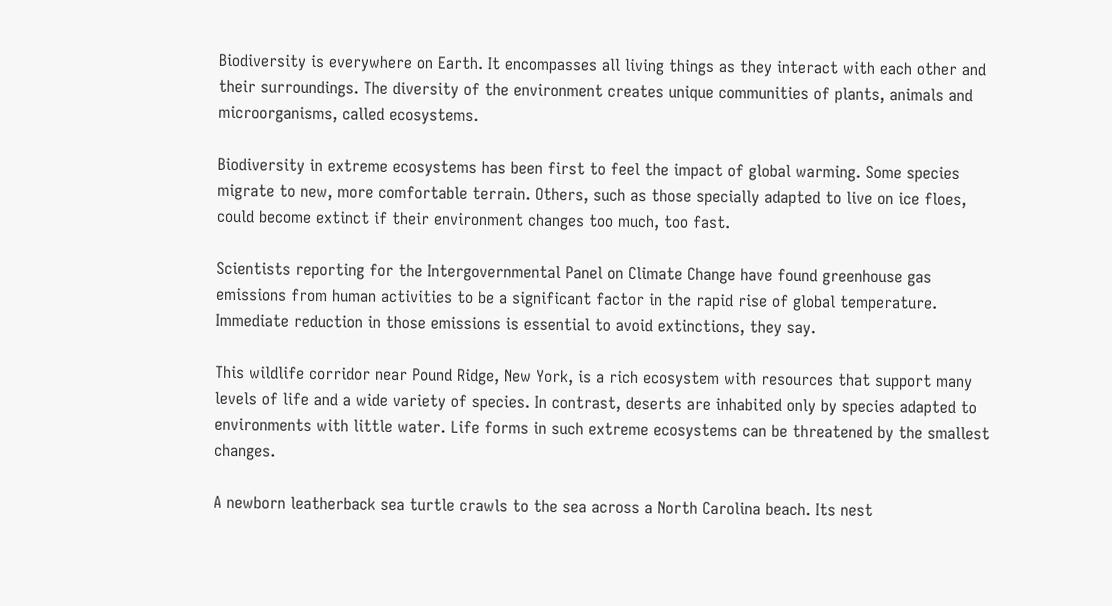Biodiversity is everywhere on Earth. It encompasses all living things as they interact with each other and their surroundings. The diversity of the environment creates unique communities of plants, animals and microorganisms, called ecosystems.

Biodiversity in extreme ecosystems has been first to feel the impact of global warming. Some species migrate to new, more comfortable terrain. Others, such as those specially adapted to live on ice floes, could become extinct if their environment changes too much, too fast.

Scientists reporting for the Intergovernmental Panel on Climate Change have found greenhouse gas emissions from human activities to be a significant factor in the rapid rise of global temperature. Immediate reduction in those emissions is essential to avoid extinctions, they say.

This wildlife corridor near Pound Ridge, New York, is a rich ecosystem with resources that support many levels of life and a wide variety of species. In contrast, deserts are inhabited only by species adapted to environments with little water. Life forms in such extreme ecosystems can be threatened by the smallest changes.

A newborn leatherback sea turtle crawls to the sea across a North Carolina beach. Its nest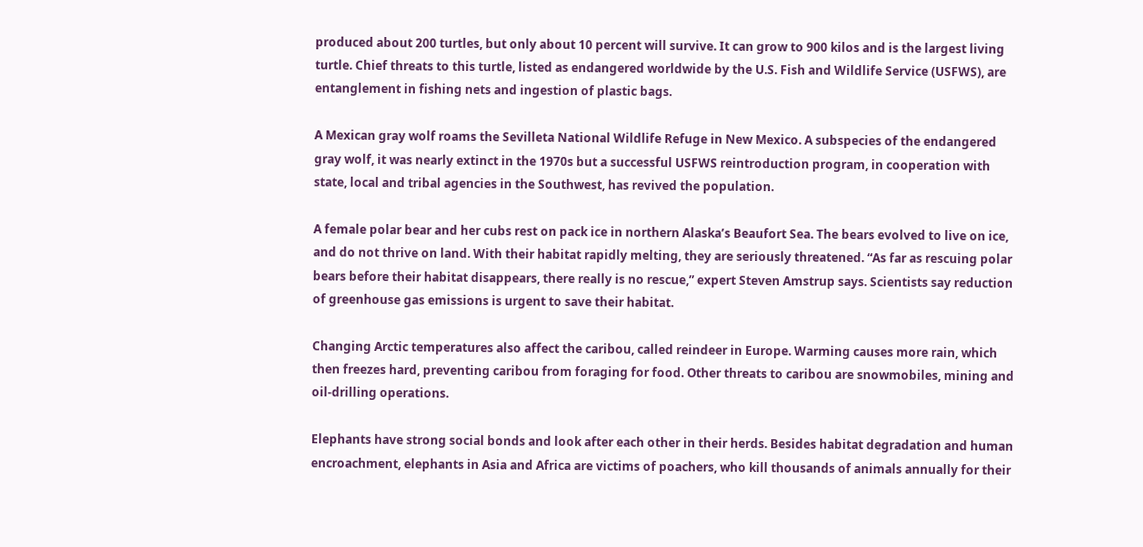produced about 200 turtles, but only about 10 percent will survive. It can grow to 900 kilos and is the largest living turtle. Chief threats to this turtle, listed as endangered worldwide by the U.S. Fish and Wildlife Service (USFWS), are entanglement in fishing nets and ingestion of plastic bags.

A Mexican gray wolf roams the Sevilleta National Wildlife Refuge in New Mexico. A subspecies of the endangered gray wolf, it was nearly extinct in the 1970s but a successful USFWS reintroduction program, in cooperation with state, local and tribal agencies in the Southwest, has revived the population.

A female polar bear and her cubs rest on pack ice in northern Alaska’s Beaufort Sea. The bears evolved to live on ice, and do not thrive on land. With their habitat rapidly melting, they are seriously threatened. “As far as rescuing polar bears before their habitat disappears, there really is no rescue,” expert Steven Amstrup says. Scientists say reduction of greenhouse gas emissions is urgent to save their habitat.

Changing Arctic temperatures also affect the caribou, called reindeer in Europe. Warming causes more rain, which then freezes hard, preventing caribou from foraging for food. Other threats to caribou are snowmobiles, mining and oil-drilling operations.

Elephants have strong social bonds and look after each other in their herds. Besides habitat degradation and human encroachment, elephants in Asia and Africa are victims of poachers, who kill thousands of animals annually for their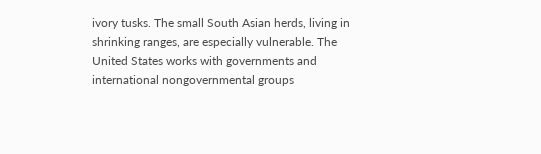ivory tusks. The small South Asian herds, living in shrinking ranges, are especially vulnerable. The United States works with governments and international nongovernmental groups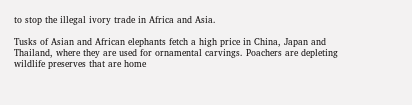to stop the illegal ivory trade in Africa and Asia.

Tusks of Asian and African elephants fetch a high price in China, Japan and Thailand, where they are used for ornamental carvings. Poachers are depleting wildlife preserves that are home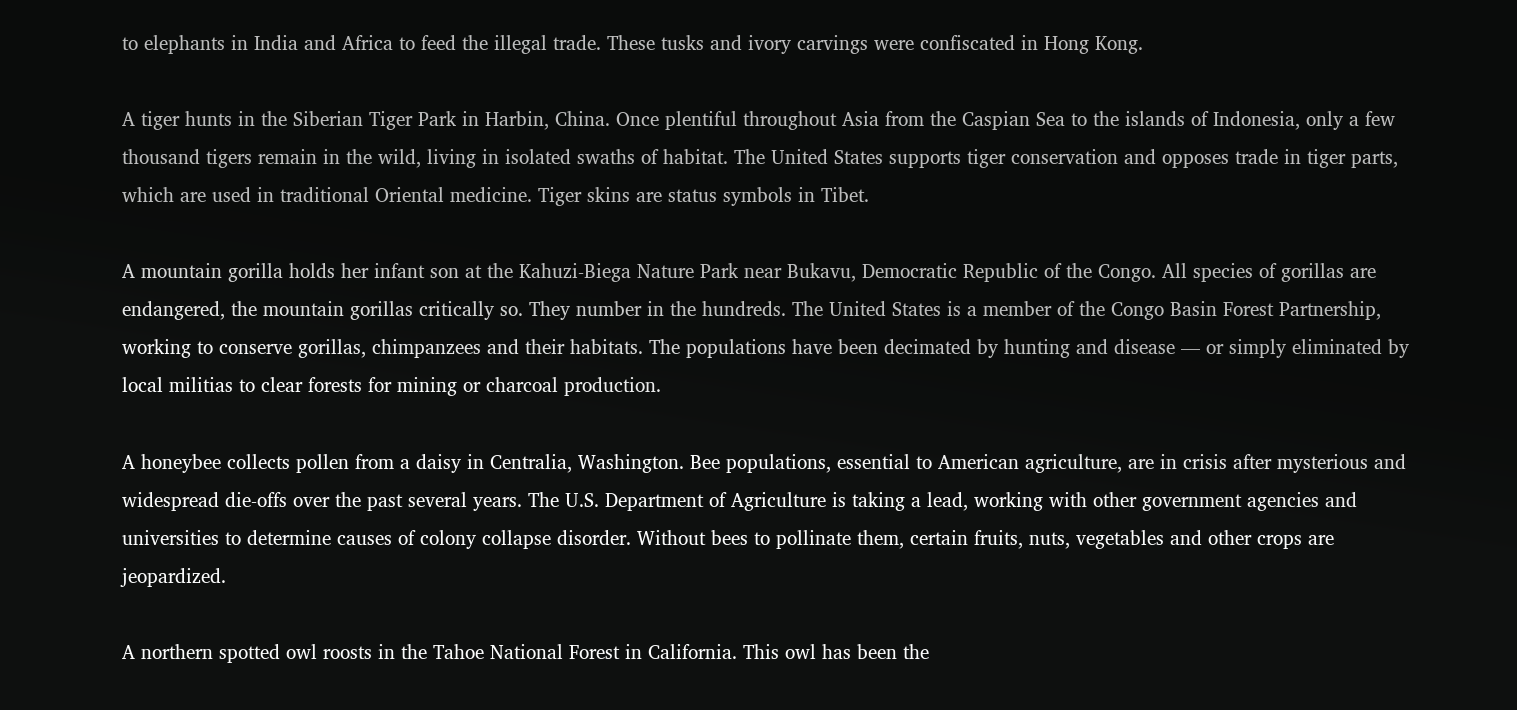to elephants in India and Africa to feed the illegal trade. These tusks and ivory carvings were confiscated in Hong Kong.

A tiger hunts in the Siberian Tiger Park in Harbin, China. Once plentiful throughout Asia from the Caspian Sea to the islands of Indonesia, only a few thousand tigers remain in the wild, living in isolated swaths of habitat. The United States supports tiger conservation and opposes trade in tiger parts, which are used in traditional Oriental medicine. Tiger skins are status symbols in Tibet.

A mountain gorilla holds her infant son at the Kahuzi-Biega Nature Park near Bukavu, Democratic Republic of the Congo. All species of gorillas are endangered, the mountain gorillas critically so. They number in the hundreds. The United States is a member of the Congo Basin Forest Partnership, working to conserve gorillas, chimpanzees and their habitats. The populations have been decimated by hunting and disease — or simply eliminated by local militias to clear forests for mining or charcoal production.

A honeybee collects pollen from a daisy in Centralia, Washington. Bee populations, essential to American agriculture, are in crisis after mysterious and widespread die-offs over the past several years. The U.S. Department of Agriculture is taking a lead, working with other government agencies and universities to determine causes of colony collapse disorder. Without bees to pollinate them, certain fruits, nuts, vegetables and other crops are jeopardized.

A northern spotted owl roosts in the Tahoe National Forest in California. This owl has been the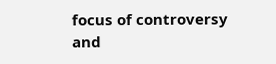focus of controversy and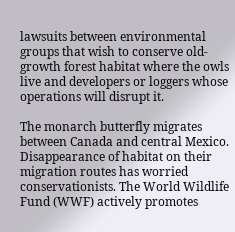lawsuits between environmental groups that wish to conserve old-growth forest habitat where the owls live and developers or loggers whose operations will disrupt it.

The monarch butterfly migrates between Canada and central Mexico. Disappearance of habitat on their migration routes has worried conservationists. The World Wildlife Fund (WWF) actively promotes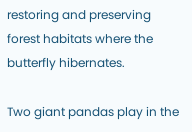restoring and preserving forest habitats where the butterfly hibernates.

Two giant pandas play in the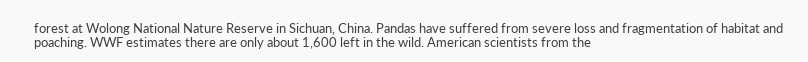forest at Wolong National Nature Reserve in Sichuan, China. Pandas have suffered from severe loss and fragmentation of habitat and poaching. WWF estimates there are only about 1,600 left in the wild. American scientists from the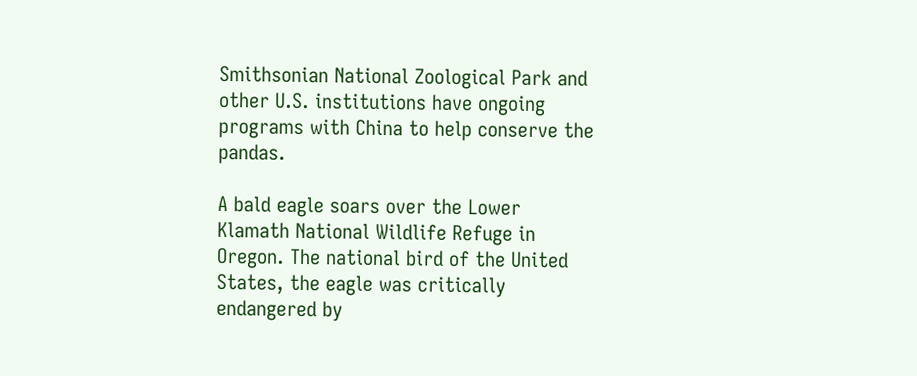Smithsonian National Zoological Park and other U.S. institutions have ongoing programs with China to help conserve the pandas.

A bald eagle soars over the Lower Klamath National Wildlife Refuge in Oregon. The national bird of the United States, the eagle was critically endangered by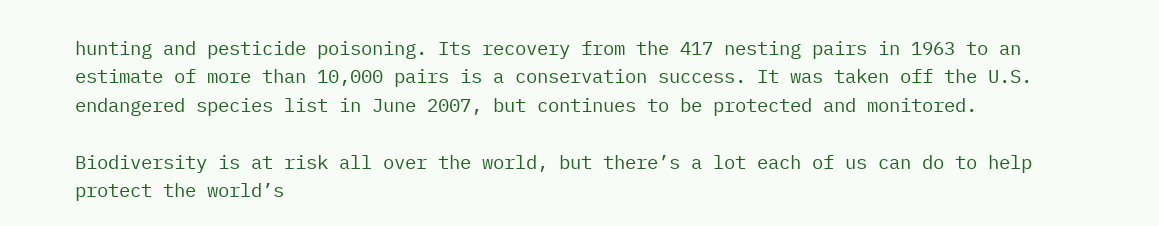hunting and pesticide poisoning. Its recovery from the 417 nesting pairs in 1963 to an estimate of more than 10,000 pairs is a conservation success. It was taken off the U.S. endangered species list in June 2007, but continues to be protected and monitored.

Biodiversity is at risk all over the world, but there’s a lot each of us can do to help protect the world’s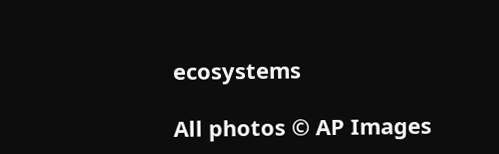ecosystems

All photos © AP Images